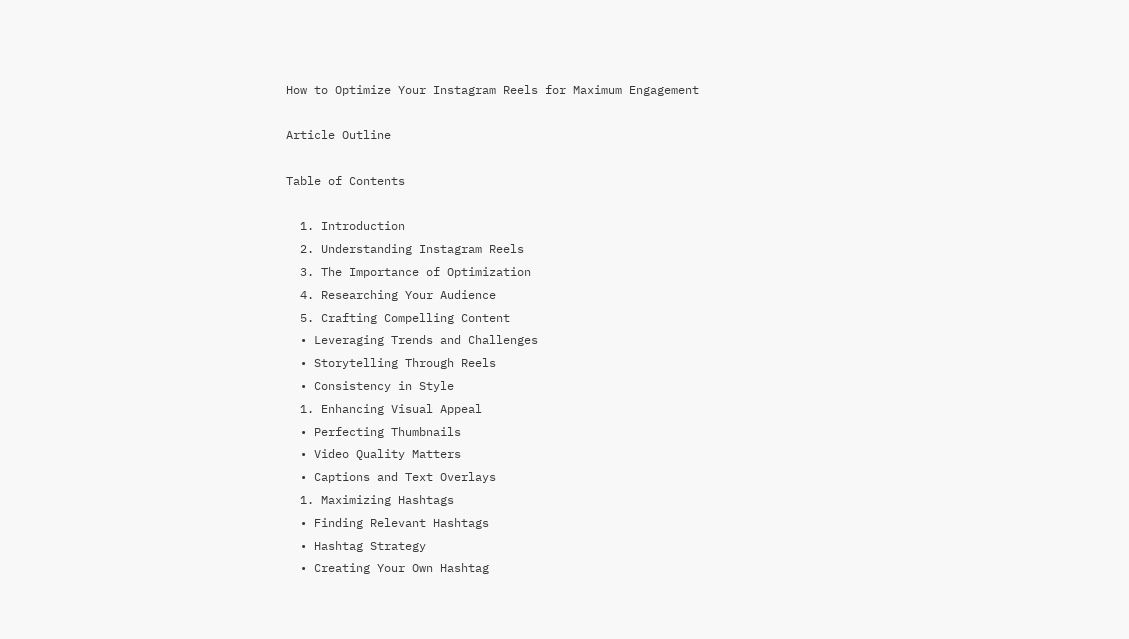How to Optimize Your Instagram Reels for Maximum Engagement

Article Outline

Table of Contents

  1. Introduction
  2. Understanding Instagram Reels
  3. The Importance of Optimization
  4. Researching Your Audience
  5. Crafting Compelling Content
  • Leveraging Trends and Challenges
  • Storytelling Through Reels
  • Consistency in Style
  1. Enhancing Visual Appeal
  • Perfecting Thumbnails
  • Video Quality Matters
  • Captions and Text Overlays
  1. Maximizing Hashtags
  • Finding Relevant Hashtags
  • Hashtag Strategy
  • Creating Your Own Hashtag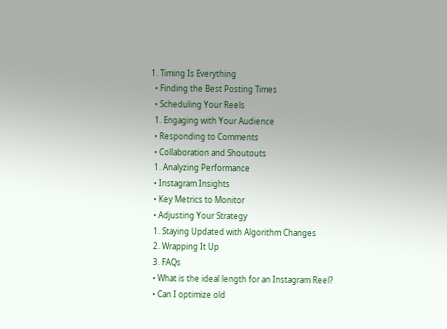1. Timing Is Everything
  • Finding the Best Posting Times
  • Scheduling Your Reels
  1. Engaging with Your Audience
  • Responding to Comments
  • Collaboration and Shoutouts
  1. Analyzing Performance
  • Instagram Insights
  • Key Metrics to Monitor
  • Adjusting Your Strategy
  1. Staying Updated with Algorithm Changes
  2. Wrapping It Up
  3. FAQs
  • What is the ideal length for an Instagram Reel?
  • Can I optimize old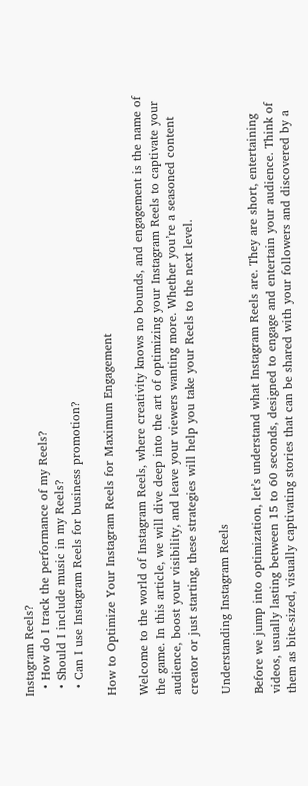Instagram Reels?
  • How do I track the performance of my Reels?
  • Should I include music in my Reels?
  • Can I use Instagram Reels for business promotion?

How to Optimize Your Instagram Reels for Maximum Engagement

Welcome to the world of Instagram Reels, where creativity knows no bounds, and engagement is the name of the game. In this article, we will dive deep into the art of optimizing your Instagram Reels to captivate your audience, boost your visibility, and leave your viewers wanting more. Whether you’re a seasoned content creator or just starting, these strategies will help you take your Reels to the next level.

Understanding Instagram Reels

Before we jump into optimization, let’s understand what Instagram Reels are. They are short, entertaining videos, usually lasting between 15 to 60 seconds, designed to engage and entertain your audience. Think of them as bite-sized, visually captivating stories that can be shared with your followers and discovered by a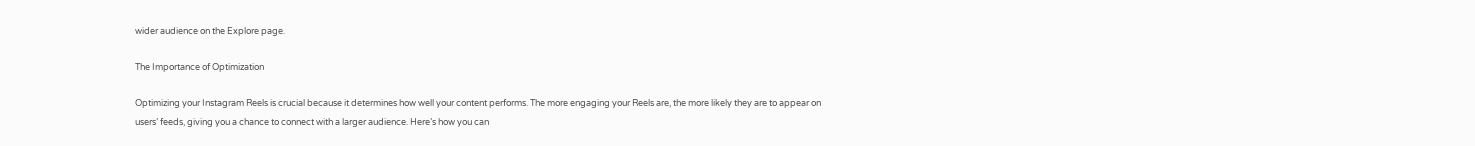wider audience on the Explore page.

The Importance of Optimization

Optimizing your Instagram Reels is crucial because it determines how well your content performs. The more engaging your Reels are, the more likely they are to appear on users’ feeds, giving you a chance to connect with a larger audience. Here’s how you can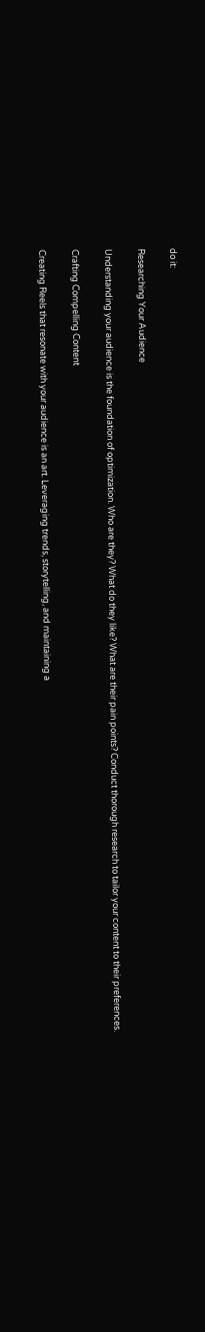do it:

Researching Your Audience

Understanding your audience is the foundation of optimization. Who are they? What do they like? What are their pain points? Conduct thorough research to tailor your content to their preferences.

Crafting Compelling Content

Creating Reels that resonate with your audience is an art. Leveraging trends, storytelling, and maintaining a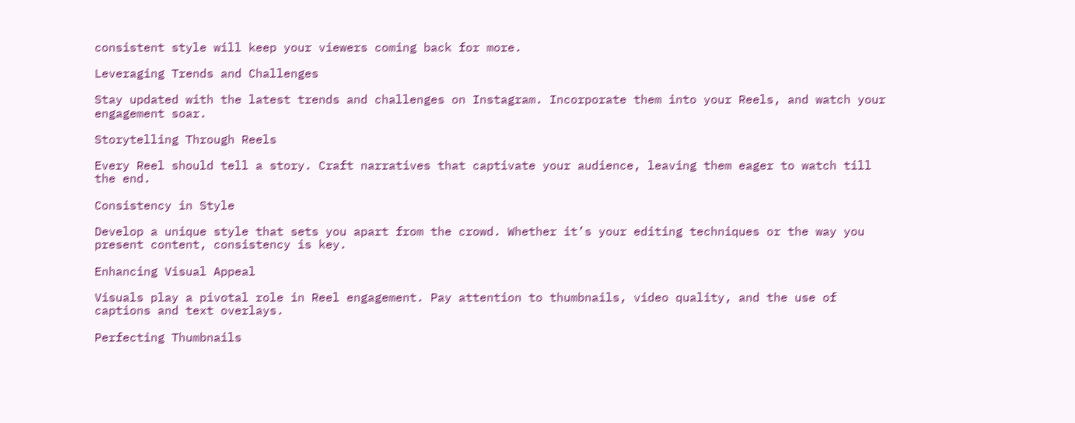consistent style will keep your viewers coming back for more.

Leveraging Trends and Challenges

Stay updated with the latest trends and challenges on Instagram. Incorporate them into your Reels, and watch your engagement soar.

Storytelling Through Reels

Every Reel should tell a story. Craft narratives that captivate your audience, leaving them eager to watch till the end.

Consistency in Style

Develop a unique style that sets you apart from the crowd. Whether it’s your editing techniques or the way you present content, consistency is key.

Enhancing Visual Appeal

Visuals play a pivotal role in Reel engagement. Pay attention to thumbnails, video quality, and the use of captions and text overlays.

Perfecting Thumbnails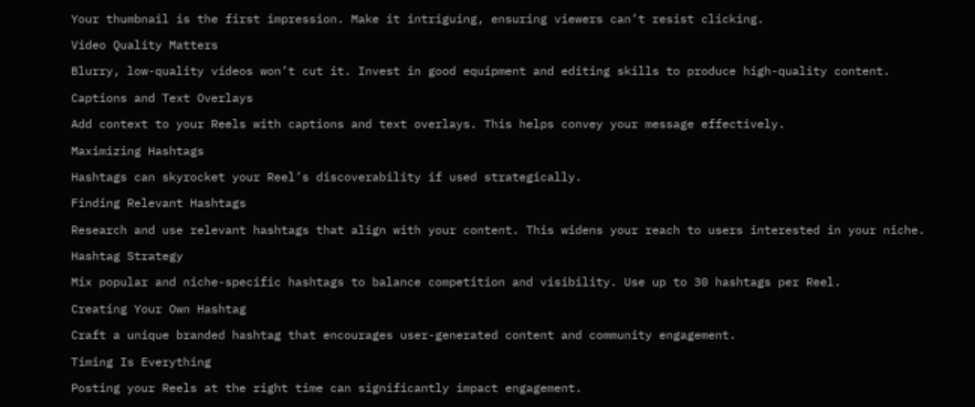Your thumbnail is the first impression. Make it intriguing, ensuring viewers can’t resist clicking.

Video Quality Matters

Blurry, low-quality videos won’t cut it. Invest in good equipment and editing skills to produce high-quality content.

Captions and Text Overlays

Add context to your Reels with captions and text overlays. This helps convey your message effectively.

Maximizing Hashtags

Hashtags can skyrocket your Reel’s discoverability if used strategically.

Finding Relevant Hashtags

Research and use relevant hashtags that align with your content. This widens your reach to users interested in your niche.

Hashtag Strategy

Mix popular and niche-specific hashtags to balance competition and visibility. Use up to 30 hashtags per Reel.

Creating Your Own Hashtag

Craft a unique branded hashtag that encourages user-generated content and community engagement.

Timing Is Everything

Posting your Reels at the right time can significantly impact engagement.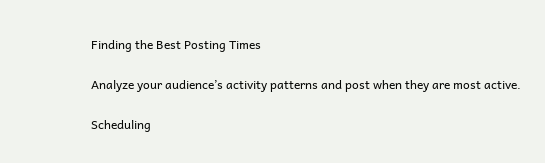Finding the Best Posting Times

Analyze your audience’s activity patterns and post when they are most active.

Scheduling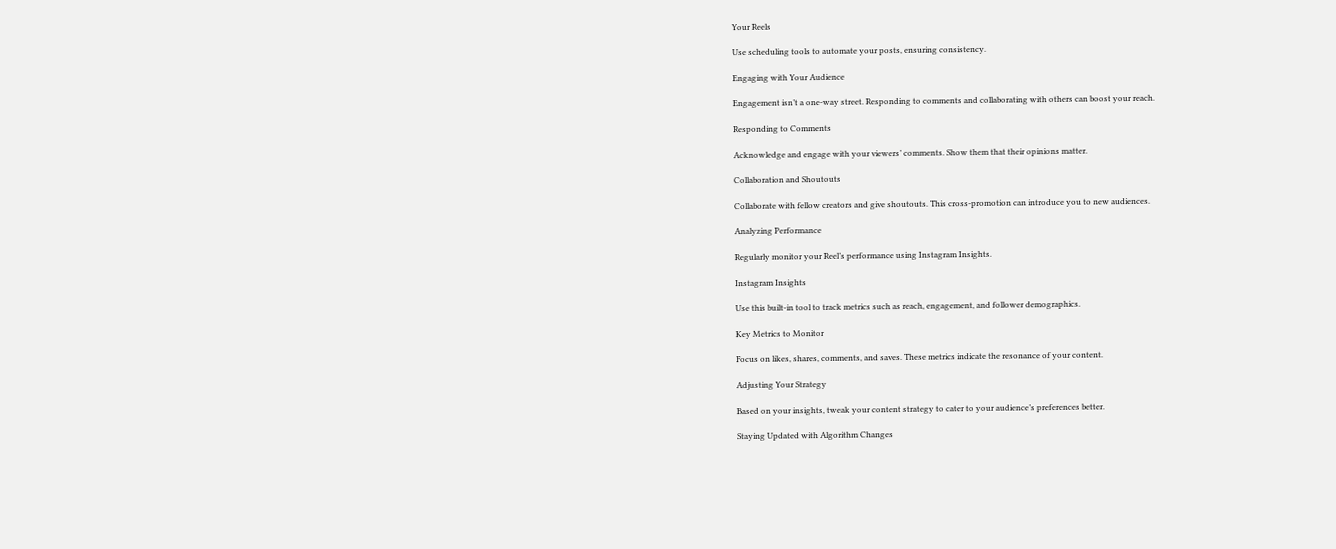Your Reels

Use scheduling tools to automate your posts, ensuring consistency.

Engaging with Your Audience

Engagement isn’t a one-way street. Responding to comments and collaborating with others can boost your reach.

Responding to Comments

Acknowledge and engage with your viewers’ comments. Show them that their opinions matter.

Collaboration and Shoutouts

Collaborate with fellow creators and give shoutouts. This cross-promotion can introduce you to new audiences.

Analyzing Performance

Regularly monitor your Reel’s performance using Instagram Insights.

Instagram Insights

Use this built-in tool to track metrics such as reach, engagement, and follower demographics.

Key Metrics to Monitor

Focus on likes, shares, comments, and saves. These metrics indicate the resonance of your content.

Adjusting Your Strategy

Based on your insights, tweak your content strategy to cater to your audience’s preferences better.

Staying Updated with Algorithm Changes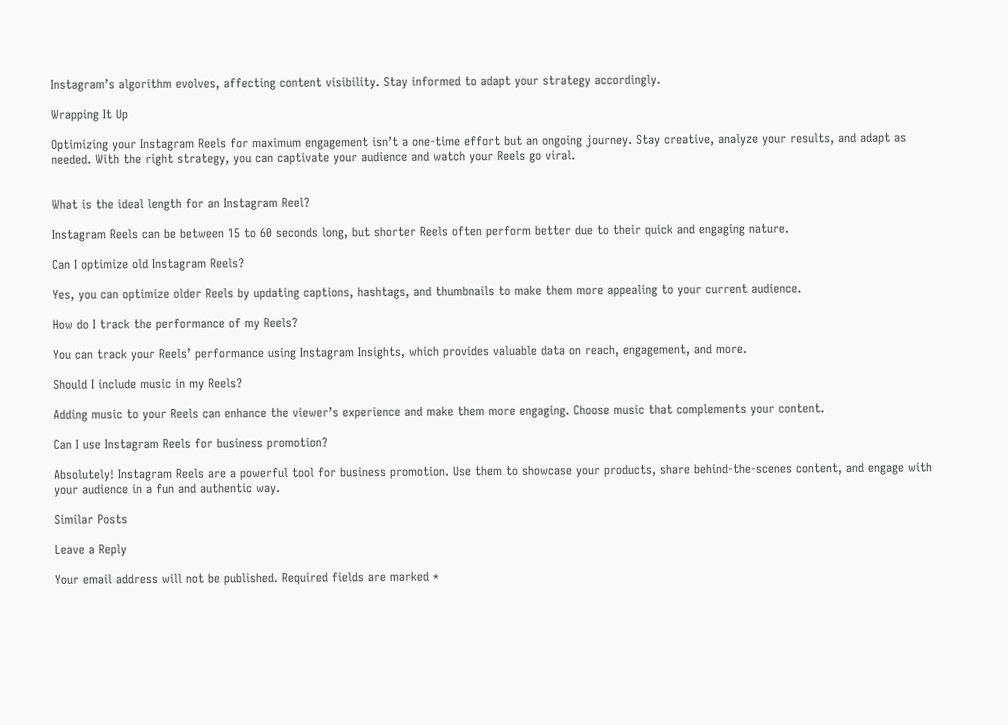Instagram’s algorithm evolves, affecting content visibility. Stay informed to adapt your strategy accordingly.

Wrapping It Up

Optimizing your Instagram Reels for maximum engagement isn’t a one-time effort but an ongoing journey. Stay creative, analyze your results, and adapt as needed. With the right strategy, you can captivate your audience and watch your Reels go viral.


What is the ideal length for an Instagram Reel?

Instagram Reels can be between 15 to 60 seconds long, but shorter Reels often perform better due to their quick and engaging nature.

Can I optimize old Instagram Reels?

Yes, you can optimize older Reels by updating captions, hashtags, and thumbnails to make them more appealing to your current audience.

How do I track the performance of my Reels?

You can track your Reels’ performance using Instagram Insights, which provides valuable data on reach, engagement, and more.

Should I include music in my Reels?

Adding music to your Reels can enhance the viewer’s experience and make them more engaging. Choose music that complements your content.

Can I use Instagram Reels for business promotion?

Absolutely! Instagram Reels are a powerful tool for business promotion. Use them to showcase your products, share behind-the-scenes content, and engage with your audience in a fun and authentic way.

Similar Posts

Leave a Reply

Your email address will not be published. Required fields are marked *